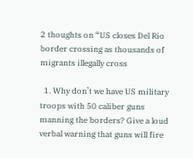2 thoughts on “US closes Del Rio border crossing as thousands of migrants illegally cross

  1. Why don’t we have US military troops with 50 caliber guns manning the borders? Give a loud verbal warning that guns will fire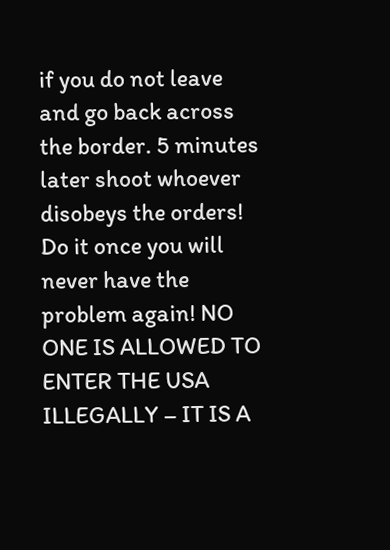if you do not leave and go back across the border. 5 minutes later shoot whoever disobeys the orders! Do it once you will never have the problem again! NO ONE IS ALLOWED TO ENTER THE USA ILLEGALLY – IT IS A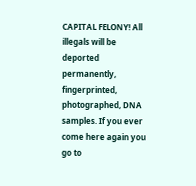CAPITAL FELONY! All illegals will be deported permanently, fingerprinted, photographed, DNA samples. If you ever come here again you go to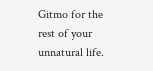Gitmo for the rest of your unnatural life.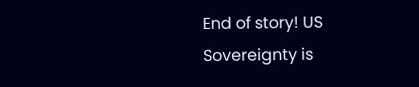End of story! US Sovereignty is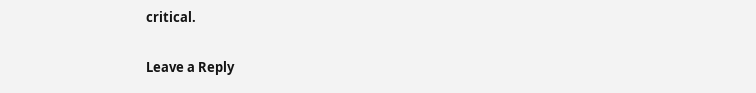critical.

Leave a Reply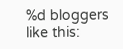%d bloggers like this: